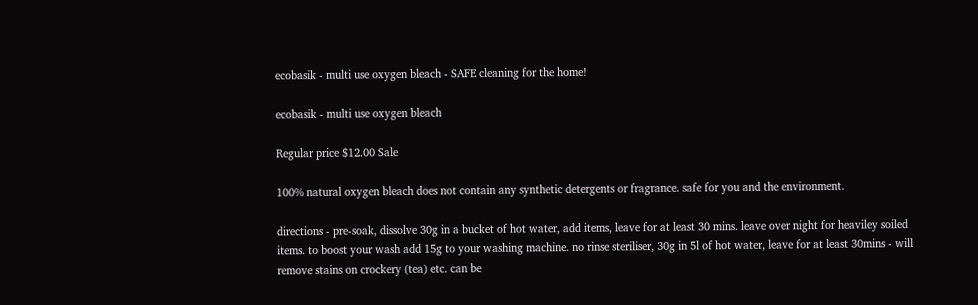ecobasik - multi use oxygen bleach - SAFE cleaning for the home!

ecobasik - multi use oxygen bleach

Regular price $12.00 Sale

100% natural oxygen bleach does not contain any synthetic detergents or fragrance. safe for you and the environment.

directions - pre-soak, dissolve 30g in a bucket of hot water, add items, leave for at least 30 mins. leave over night for heaviley soiled items. to boost your wash add 15g to your washing machine. no rinse steriliser, 30g in 5l of hot water, leave for at least 30mins - will remove stains on crockery (tea) etc. can be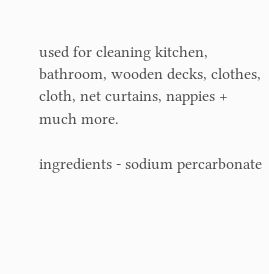used for cleaning kitchen, bathroom, wooden decks, clothes, cloth, net curtains, nappies + much more.

ingredients - sodium percarbonate